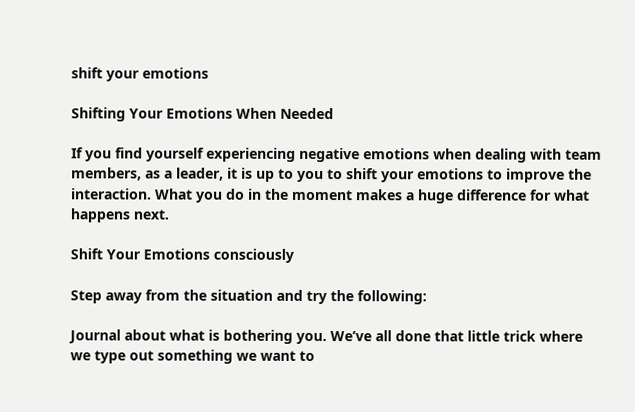shift your emotions

Shifting Your Emotions When Needed

If you find yourself experiencing negative emotions when dealing with team members, as a leader, it is up to you to shift your emotions to improve the interaction. What you do in the moment makes a huge difference for what happens next.

Shift Your Emotions consciously

Step away from the situation and try the following:

Journal about what is bothering you. We’ve all done that little trick where we type out something we want to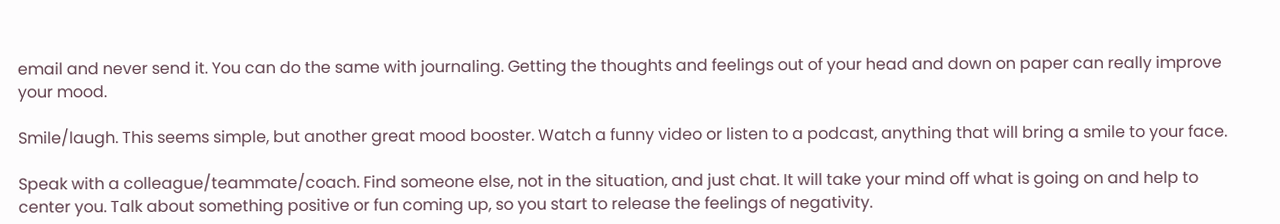email and never send it. You can do the same with journaling. Getting the thoughts and feelings out of your head and down on paper can really improve your mood.

Smile/laugh. This seems simple, but another great mood booster. Watch a funny video or listen to a podcast, anything that will bring a smile to your face.

Speak with a colleague/teammate/coach. Find someone else, not in the situation, and just chat. It will take your mind off what is going on and help to center you. Talk about something positive or fun coming up, so you start to release the feelings of negativity.